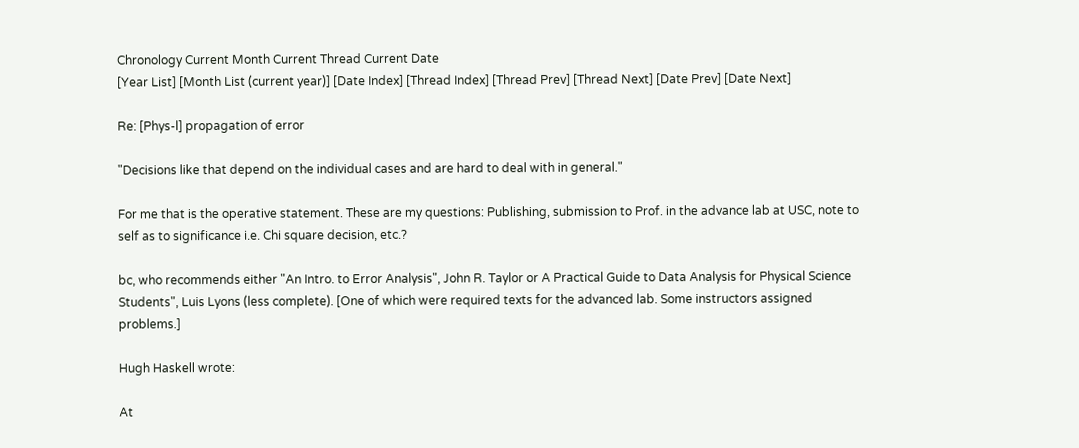Chronology Current Month Current Thread Current Date
[Year List] [Month List (current year)] [Date Index] [Thread Index] [Thread Prev] [Thread Next] [Date Prev] [Date Next]

Re: [Phys-l] propagation of error

"Decisions like that depend on the individual cases and are hard to deal with in general."

For me that is the operative statement. These are my questions: Publishing, submission to Prof. in the advance lab at USC, note to self as to significance i.e. Chi square decision, etc.?

bc, who recommends either "An Intro. to Error Analysis", John R. Taylor or A Practical Guide to Data Analysis for Physical Science Students", Luis Lyons (less complete). [One of which were required texts for the advanced lab. Some instructors assigned problems.]

Hugh Haskell wrote:

At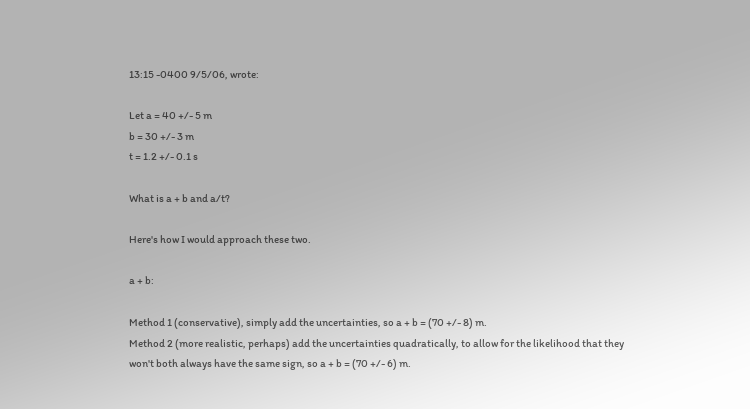13:15 -0400 9/5/06, wrote:

Let a = 40 +/- 5 m
b = 30 +/- 3 m
t = 1.2 +/- 0.1 s

What is a + b and a/t?

Here's how I would approach these two.

a + b:

Method 1 (conservative), simply add the uncertainties, so a + b = (70 +/- 8) m.
Method 2 (more realistic, perhaps) add the uncertainties quadratically, to allow for the likelihood that they won't both always have the same sign, so a + b = (70 +/- 6) m.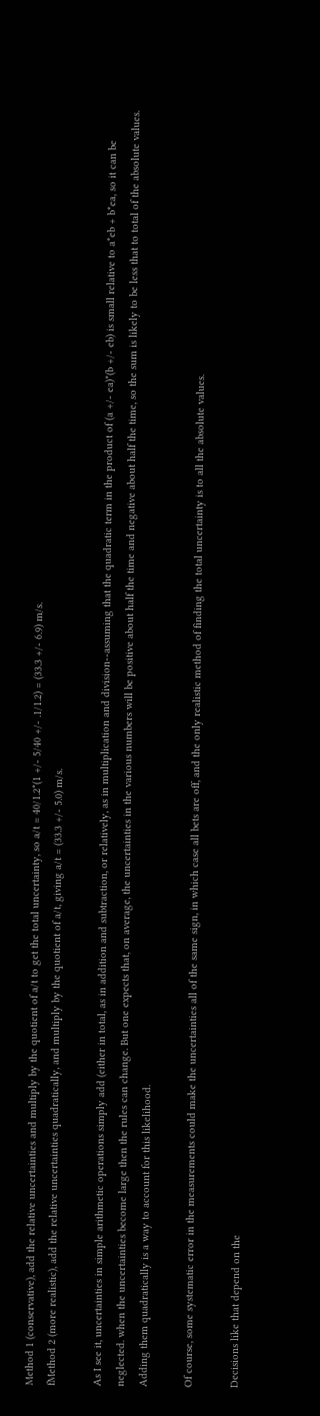Method 1 (conservative), add the relative uncertainties and multiply by the quotient of a/t to get the total uncertainty, so a/t = 40/1.2*(1 +/- 5/40 +/- .1/1.2) = (33.3 +/- 6.9) m/s.
fMethod 2 (more realistic), add the relative uncertainties quadratically, and multiply by the quotient of a/t, giving a/t = (33.3 +/- 5.0) m/s.

As I see it, uncertainties in simple arithmetic operations simply add (either in total, as in addition and subtraction, or relatively, as in multiplication and division--assuming that the quadratic term in the product of (a +/- ea)*(b +/- eb) is small relative to a*eb + b*ea, so it can be neglected. when the uncertainties become large then the rules can change. But one expects that, on average, the uncertainties in the various numbers will be positive about half the time and negative about half the time, so the sum is likely to be less that to total of the absolute values. Adding them quadratically is a way to account for this likelihood.

Of course, some systematic error in the measurements could make the uncertainties all of the same sign, in which case all bets are off, and the only realistic method of finding the total uncertainty is to all the absolute values.

Decisions like that depend on the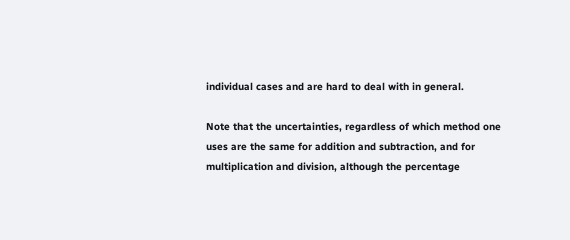individual cases and are hard to deal with in general.

Note that the uncertainties, regardless of which method one uses are the same for addition and subtraction, and for multiplication and division, although the percentage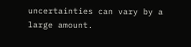uncertainties can vary by a large amount.